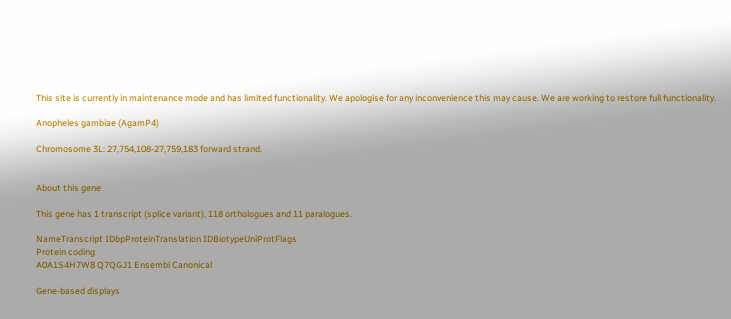This site is currently in maintenance mode and has limited functionality. We apologise for any inconvenience this may cause. We are working to restore full functionality.

Anopheles gambiae (AgamP4)

Chromosome 3L: 27,754,108-27,759,183 forward strand.


About this gene

This gene has 1 transcript (splice variant), 118 orthologues and 11 paralogues.

NameTranscript IDbpProteinTranslation IDBiotypeUniProtFlags
Protein coding
A0A1S4H7W8 Q7QGJ1 Ensembl Canonical

Gene-based displays